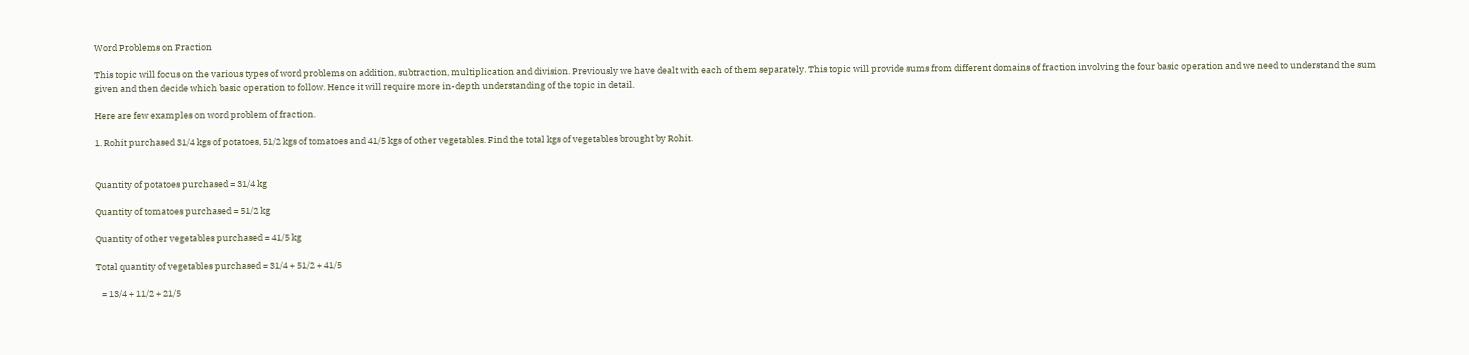Word Problems on Fraction

This topic will focus on the various types of word problems on addition, subtraction, multiplication and division. Previously we have dealt with each of them separately. This topic will provide sums from different domains of fraction involving the four basic operation and we need to understand the sum given and then decide which basic operation to follow. Hence it will require more in-depth understanding of the topic in detail.

Here are few examples on word problem of fraction.

1. Rohit purchased 31/4 kgs of potatoes, 51/2 kgs of tomatoes and 41/5 kgs of other vegetables. Find the total kgs of vegetables brought by Rohit.


Quantity of potatoes purchased = 31/4 kg

Quantity of tomatoes purchased = 51/2 kg

Quantity of other vegetables purchased = 41/5 kg

Total quantity of vegetables purchased = 31/4 + 51/2 + 41/5

   = 13/4 + 11/2 + 21/5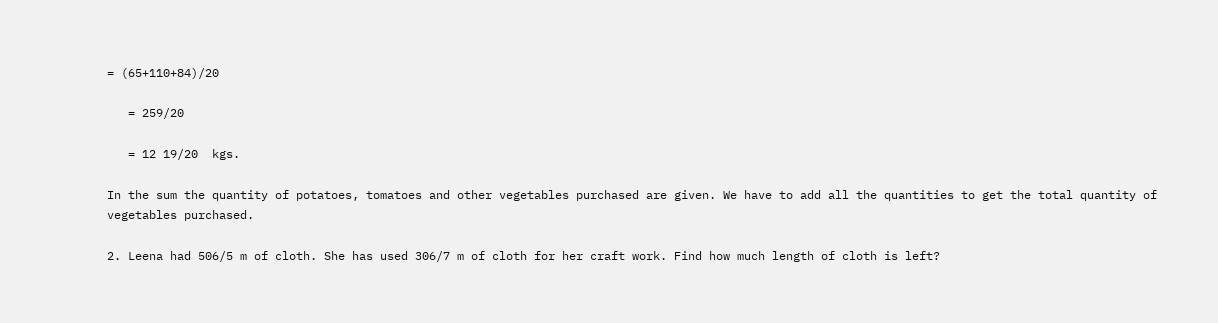= (65+110+84)/20

   = 259/20

   = 12 19/20  kgs.

In the sum the quantity of potatoes, tomatoes and other vegetables purchased are given. We have to add all the quantities to get the total quantity of vegetables purchased.

2. Leena had 506/5 m of cloth. She has used 306/7 m of cloth for her craft work. Find how much length of cloth is left?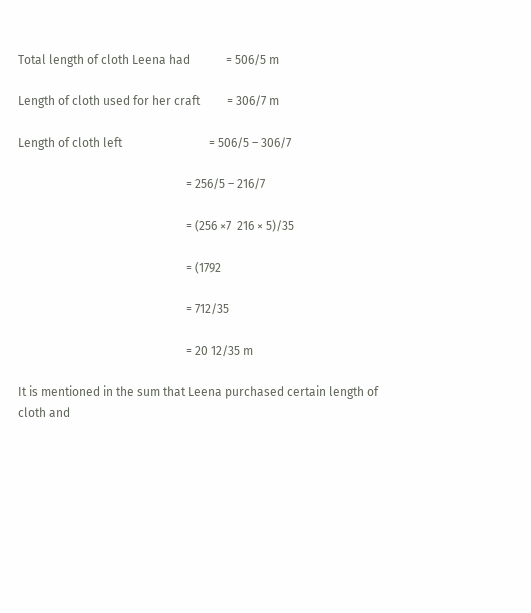Total length of cloth Leena had            = 506/5 m

Length of cloth used for her craft         = 306/7 m

Length of cloth left                             = 506/5 – 306/7

                                                        = 256/5 – 216/7

                                                        = (256 ×7  216 × 5)/35

                                                        = (1792

                                                        = 712/35

                                                        = 20 12/35 m

It is mentioned in the sum that Leena purchased certain length of cloth and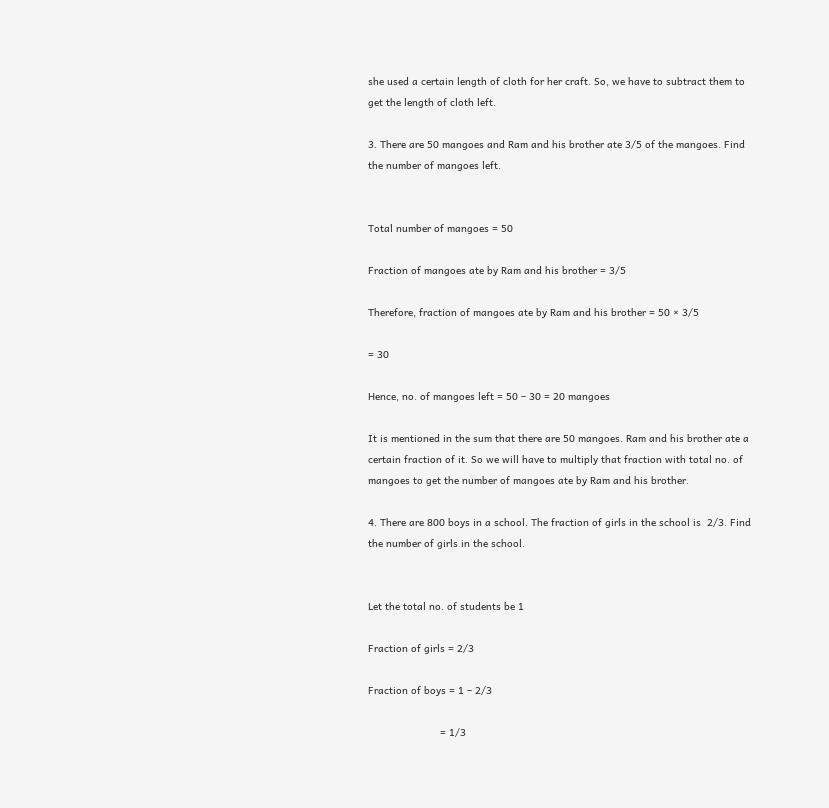she used a certain length of cloth for her craft. So, we have to subtract them to get the length of cloth left.

3. There are 50 mangoes and Ram and his brother ate 3/5 of the mangoes. Find the number of mangoes left.


Total number of mangoes = 50

Fraction of mangoes ate by Ram and his brother = 3/5

Therefore, fraction of mangoes ate by Ram and his brother = 50 × 3/5

= 30

Hence, no. of mangoes left = 50 – 30 = 20 mangoes

It is mentioned in the sum that there are 50 mangoes. Ram and his brother ate a certain fraction of it. So we will have to multiply that fraction with total no. of mangoes to get the number of mangoes ate by Ram and his brother.

4. There are 800 boys in a school. The fraction of girls in the school is  2/3. Find the number of girls in the school.


Let the total no. of students be 1

Fraction of girls = 2/3

Fraction of boys = 1 – 2/3

                        = 1/3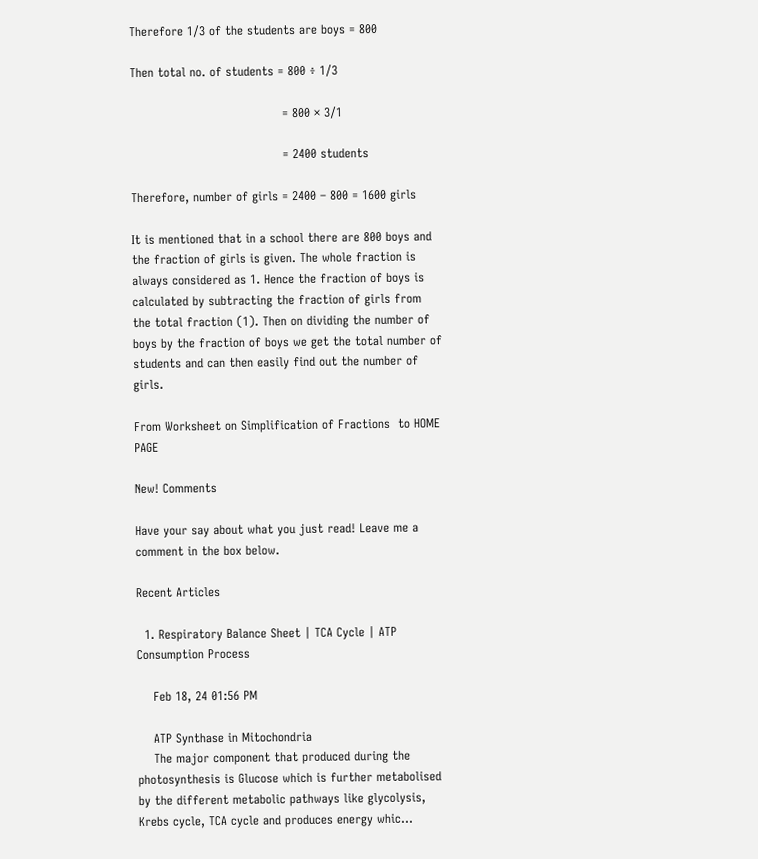Therefore 1/3 of the students are boys = 800

Then total no. of students = 800 ÷ 1/3

                                      = 800 × 3/1

                                      = 2400 students

Therefore, number of girls = 2400 – 800 = 1600 girls

It is mentioned that in a school there are 800 boys and the fraction of girls is given. The whole fraction is always considered as 1. Hence the fraction of boys is calculated by subtracting the fraction of girls from the total fraction (1). Then on dividing the number of boys by the fraction of boys we get the total number of students and can then easily find out the number of girls.

From Worksheet on Simplification of Fractions  to HOME PAGE

New! Comments

Have your say about what you just read! Leave me a comment in the box below.

Recent Articles

  1. Respiratory Balance Sheet | TCA Cycle | ATP Consumption Process

    Feb 18, 24 01:56 PM

    ATP Synthase in Mitochondria
    The major component that produced during the photosynthesis is Glucose which is further metabolised by the different metabolic pathways like glycolysis, Krebs cycle, TCA cycle and produces energy whic…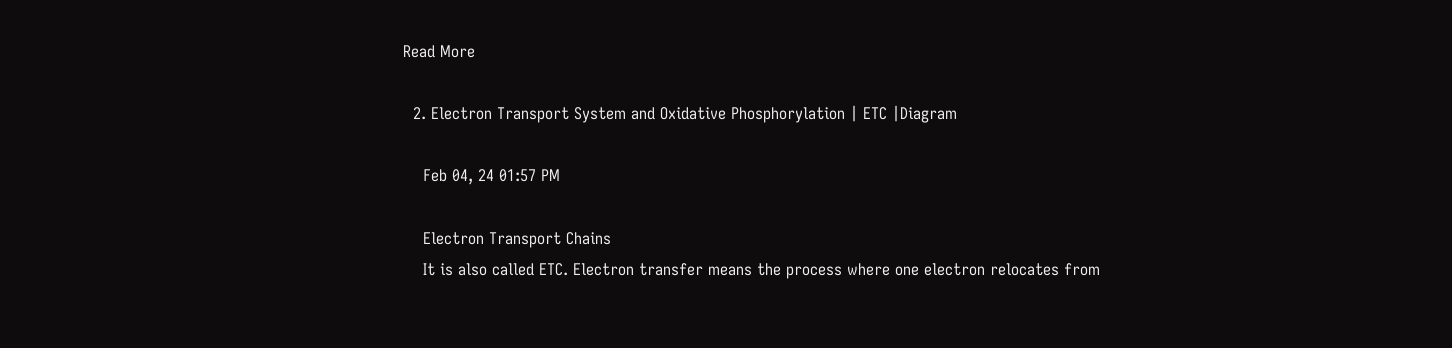Read More

  2. Electron Transport System and Oxidative Phosphorylation | ETC |Diagram

    Feb 04, 24 01:57 PM

    Electron Transport Chains
    It is also called ETC. Electron transfer means the process where one electron relocates from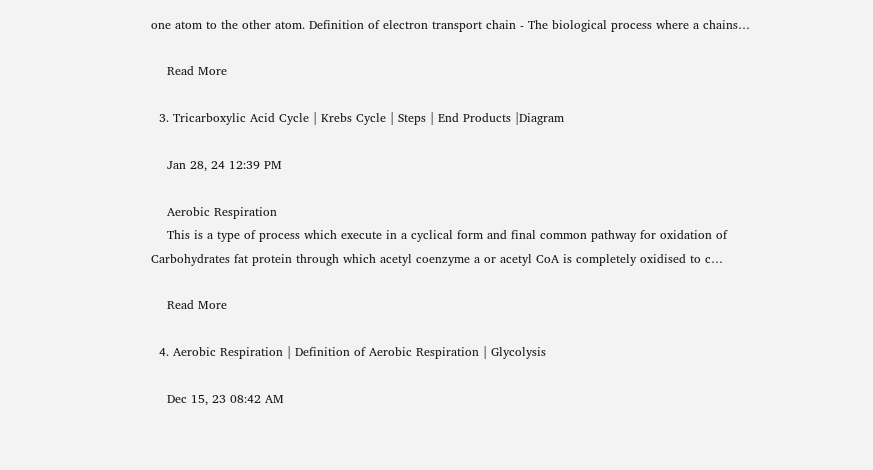one atom to the other atom. Definition of electron transport chain - The biological process where a chains…

    Read More

  3. Tricarboxylic Acid Cycle | Krebs Cycle | Steps | End Products |Diagram

    Jan 28, 24 12:39 PM

    Aerobic Respiration
    This is a type of process which execute in a cyclical form and final common pathway for oxidation of Carbohydrates fat protein through which acetyl coenzyme a or acetyl CoA is completely oxidised to c…

    Read More

  4. Aerobic Respiration | Definition of Aerobic Respiration | Glycolysis

    Dec 15, 23 08:42 AM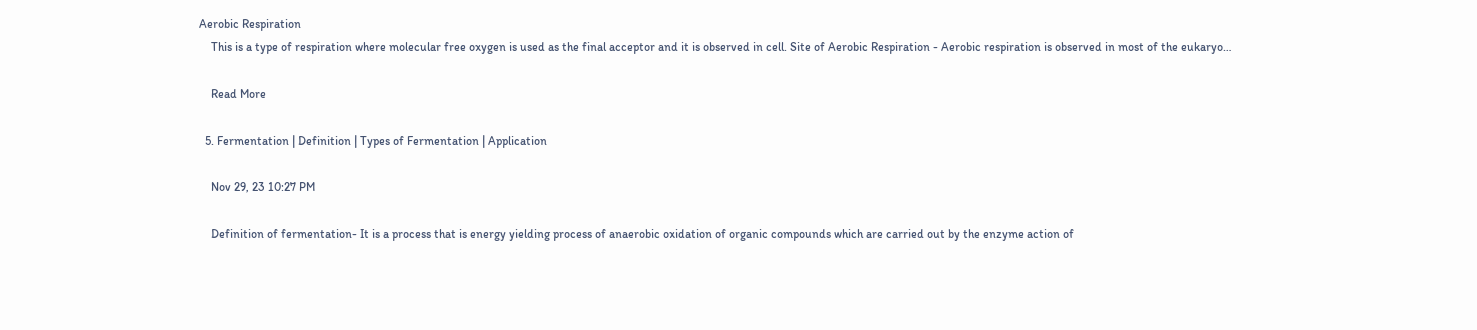Aerobic Respiration
    This is a type of respiration where molecular free oxygen is used as the final acceptor and it is observed in cell. Site of Aerobic Respiration - Aerobic respiration is observed in most of the eukaryo…

    Read More

  5. Fermentation | Definition | Types of Fermentation | Application

    Nov 29, 23 10:27 PM

    Definition of fermentation- It is a process that is energy yielding process of anaerobic oxidation of organic compounds which are carried out by the enzyme action of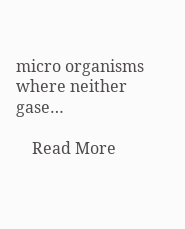micro organisms where neither gase…

    Read More